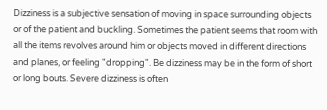Dizziness is a subjective sensation of moving in space surrounding objects or of the patient and buckling. Sometimes the patient seems that room with all the items revolves around him or objects moved in different directions and planes, or feeling "dropping". Be dizziness may be in the form of short or long bouts. Severe dizziness is often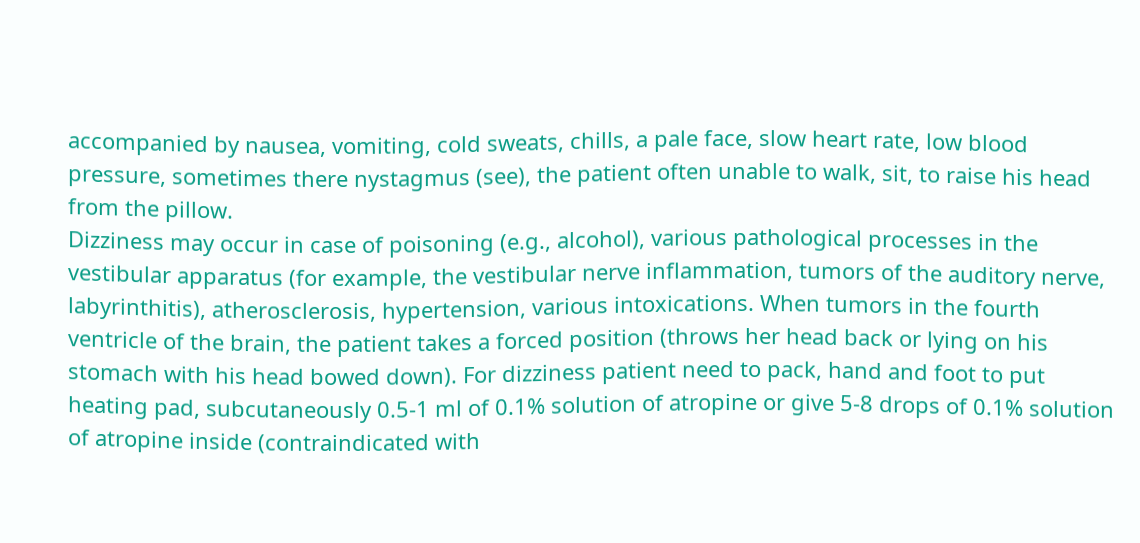accompanied by nausea, vomiting, cold sweats, chills, a pale face, slow heart rate, low blood pressure, sometimes there nystagmus (see), the patient often unable to walk, sit, to raise his head from the pillow.
Dizziness may occur in case of poisoning (e.g., alcohol), various pathological processes in the vestibular apparatus (for example, the vestibular nerve inflammation, tumors of the auditory nerve, labyrinthitis), atherosclerosis, hypertension, various intoxications. When tumors in the fourth ventricle of the brain, the patient takes a forced position (throws her head back or lying on his stomach with his head bowed down). For dizziness patient need to pack, hand and foot to put heating pad, subcutaneously 0.5-1 ml of 0.1% solution of atropine or give 5-8 drops of 0.1% solution of atropine inside (contraindicated with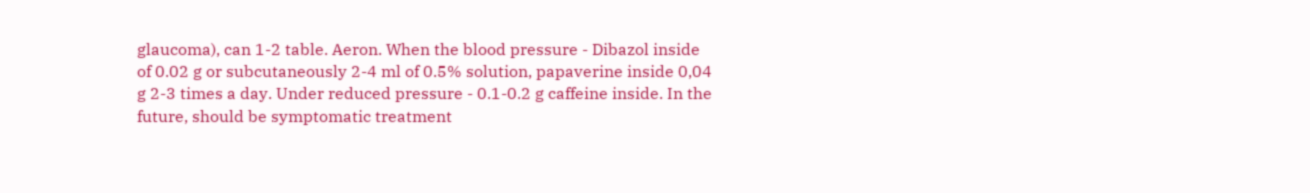glaucoma), can 1-2 table. Aeron. When the blood pressure - Dibazol inside of 0.02 g or subcutaneously 2-4 ml of 0.5% solution, papaverine inside 0,04 g 2-3 times a day. Under reduced pressure - 0.1-0.2 g caffeine inside. In the future, should be symptomatic treatment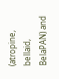(atropine, bellaid, BelaPAN) and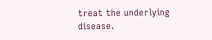treat the underlying disease.